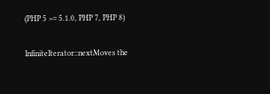(PHP 5 >= 5.1.0, PHP 7, PHP 8)

InfiniteIterator::nextMoves the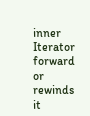inner Iterator forward or rewinds it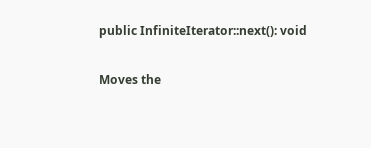public InfiniteIterator::next(): void

Moves the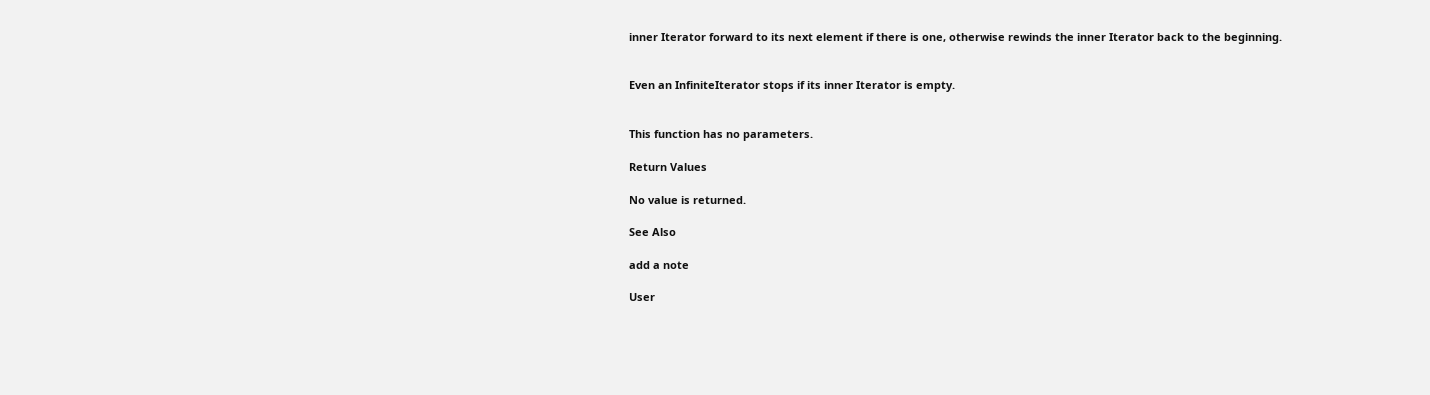inner Iterator forward to its next element if there is one, otherwise rewinds the inner Iterator back to the beginning.


Even an InfiniteIterator stops if its inner Iterator is empty.


This function has no parameters.

Return Values

No value is returned.

See Also

add a note

User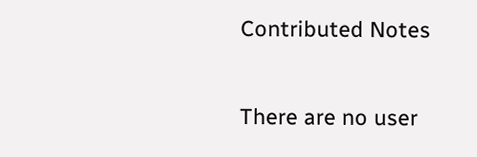Contributed Notes

There are no user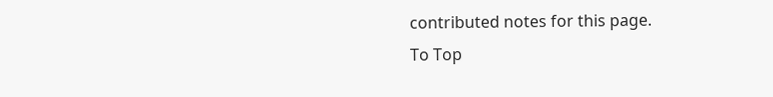contributed notes for this page.
To Top